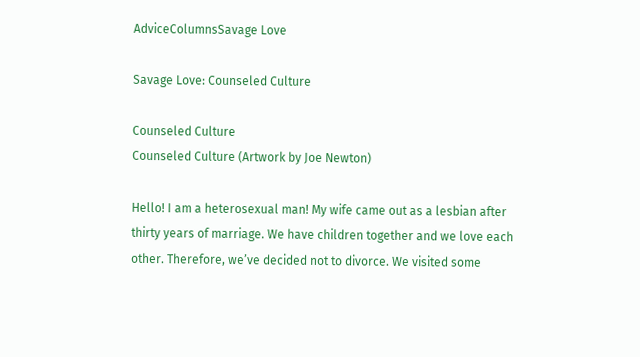AdviceColumnsSavage Love

Savage Love: Counseled Culture

Counseled Culture
Counseled Culture (Artwork by Joe Newton)

Hello! I am a heterosexual man! My wife came out as a lesbian after thirty years of marriage. We have children together and we love each other. Therefore, we’ve decided not to divorce. We visited some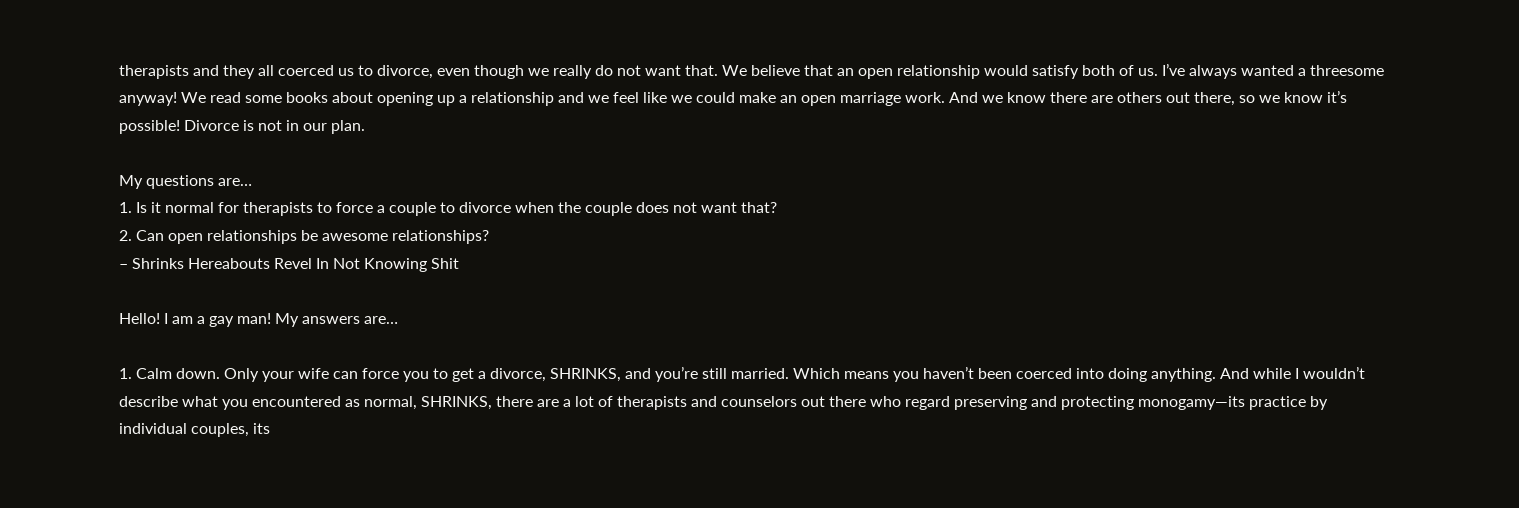therapists and they all coerced us to divorce, even though we really do not want that. We believe that an open relationship would satisfy both of us. I’ve always wanted a threesome anyway! We read some books about opening up a relationship and we feel like we could make an open marriage work. And we know there are others out there, so we know it’s possible! Divorce is not in our plan.

My questions are…
1. Is it normal for therapists to force a couple to divorce when the couple does not want that?
2. Can open relationships be awesome relationships?
– Shrinks Hereabouts Revel In Not Knowing Shit

Hello! I am a gay man! My answers are…

1. Calm down. Only your wife can force you to get a divorce, SHRINKS, and you’re still married. Which means you haven’t been coerced into doing anything. And while I wouldn’t describe what you encountered as normal, SHRINKS, there are a lot of therapists and counselors out there who regard preserving and protecting monogamy—its practice by individual couples, its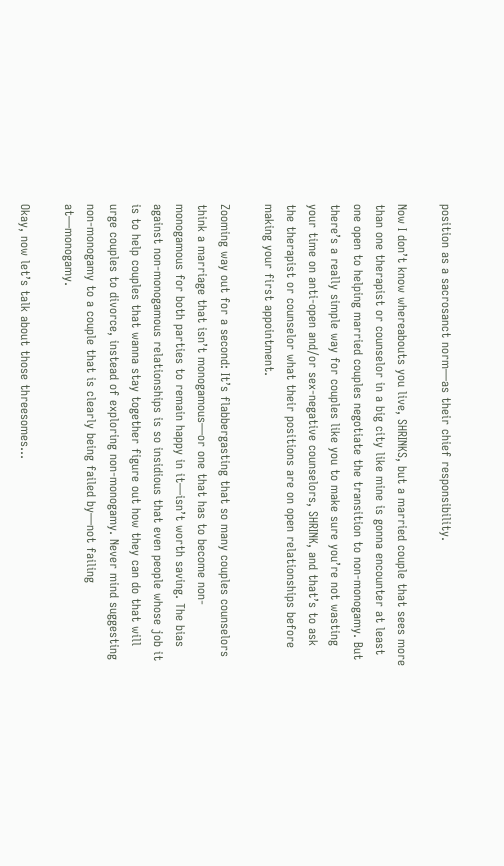position as a sacrosanct norm—as their chief responsibility.

Now I don’t know whereabouts you live, SHRINKS, but a married couple that sees more than one therapist or counselor in a big city like mine is gonna encounter at least one open to helping married couples negotiate the transition to non-monogamy. But there’s a really simple way for couples like you to make sure you’re not wasting your time on anti-open and/or sex-negative counselors, SHRINK, and that’s to ask the therapist or counselor what their positions are on open relationships before making your first appointment.

Zooming way out for a second: It’s flabbergasting that so many couples counselors think a marriage that isn’t monogamous—or one that has to become non-monogamous for both parties to remain happy in it—isn’t worth saving. The bias against non-monogamous relationships is so insidious that even people whose job it is to help couples that wanna stay together figure out how they can do that will urge couples to divorce, instead of exploring non-monogamy. Never mind suggesting non-monogamy to a couple that is clearly being failed by—not failing at—monogamy.

Okay, now let’s talk about those threesomes…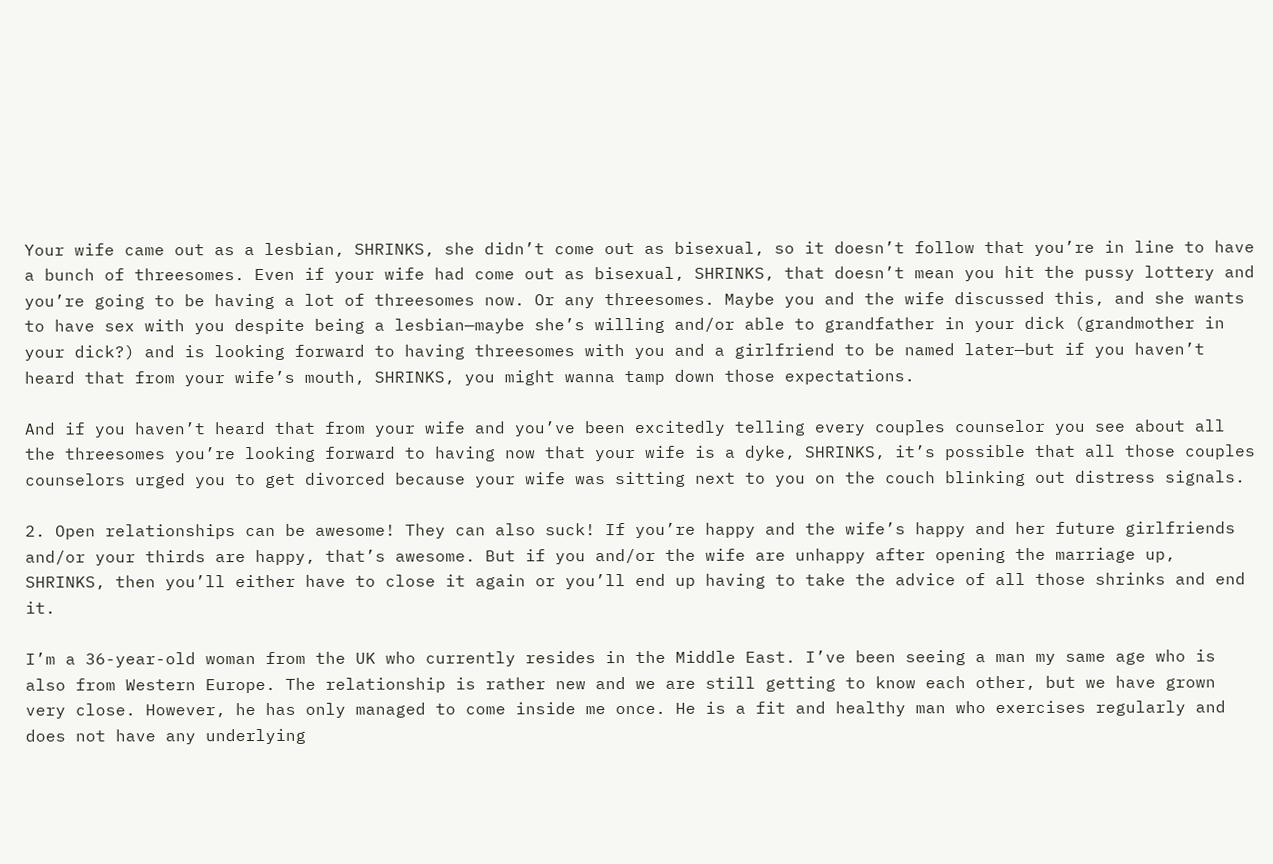Your wife came out as a lesbian, SHRINKS, she didn’t come out as bisexual, so it doesn’t follow that you’re in line to have a bunch of threesomes. Even if your wife had come out as bisexual, SHRINKS, that doesn’t mean you hit the pussy lottery and you’re going to be having a lot of threesomes now. Or any threesomes. Maybe you and the wife discussed this, and she wants to have sex with you despite being a lesbian—maybe she’s willing and/or able to grandfather in your dick (grandmother in your dick?) and is looking forward to having threesomes with you and a girlfriend to be named later—but if you haven’t heard that from your wife’s mouth, SHRINKS, you might wanna tamp down those expectations.

And if you haven’t heard that from your wife and you’ve been excitedly telling every couples counselor you see about all the threesomes you’re looking forward to having now that your wife is a dyke, SHRINKS, it’s possible that all those couples counselors urged you to get divorced because your wife was sitting next to you on the couch blinking out distress signals.

2. Open relationships can be awesome! They can also suck! If you’re happy and the wife’s happy and her future girlfriends and/or your thirds are happy, that’s awesome. But if you and/or the wife are unhappy after opening the marriage up, SHRINKS, then you’ll either have to close it again or you’ll end up having to take the advice of all those shrinks and end it.

I’m a 36-year-old woman from the UK who currently resides in the Middle East. I’ve been seeing a man my same age who is also from Western Europe. The relationship is rather new and we are still getting to know each other, but we have grown very close. However, he has only managed to come inside me once. He is a fit and healthy man who exercises regularly and does not have any underlying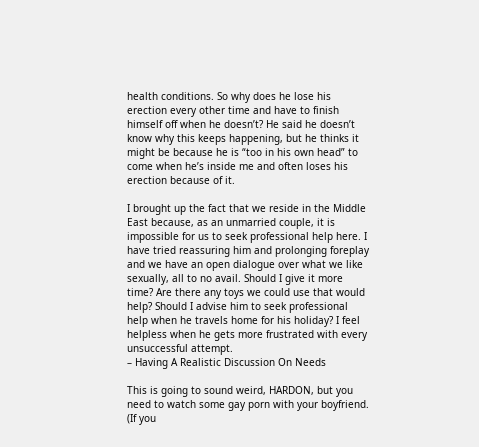health conditions. So why does he lose his erection every other time and have to finish himself off when he doesn’t? He said he doesn’t know why this keeps happening, but he thinks it might be because he is “too in his own head” to come when he’s inside me and often loses his erection because of it.

I brought up the fact that we reside in the Middle East because, as an unmarried couple, it is impossible for us to seek professional help here. I have tried reassuring him and prolonging foreplay and we have an open dialogue over what we like sexually, all to no avail. Should I give it more time? Are there any toys we could use that would help? Should I advise him to seek professional help when he travels home for his holiday? I feel helpless when he gets more frustrated with every unsuccessful attempt.
– Having A Realistic Discussion On Needs

This is going to sound weird, HARDON, but you need to watch some gay porn with your boyfriend. (If you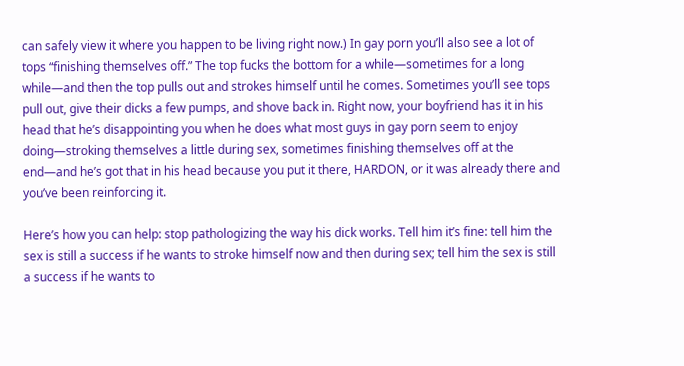can safely view it where you happen to be living right now.) In gay porn you’ll also see a lot of tops “finishing themselves off.” The top fucks the bottom for a while—sometimes for a long while—and then the top pulls out and strokes himself until he comes. Sometimes you’ll see tops pull out, give their dicks a few pumps, and shove back in. Right now, your boyfriend has it in his head that he’s disappointing you when he does what most guys in gay porn seem to enjoy doing—stroking themselves a little during sex, sometimes finishing themselves off at the end—and he’s got that in his head because you put it there, HARDON, or it was already there and you’ve been reinforcing it.

Here’s how you can help: stop pathologizing the way his dick works. Tell him it’s fine: tell him the sex is still a success if he wants to stroke himself now and then during sex; tell him the sex is still a success if he wants to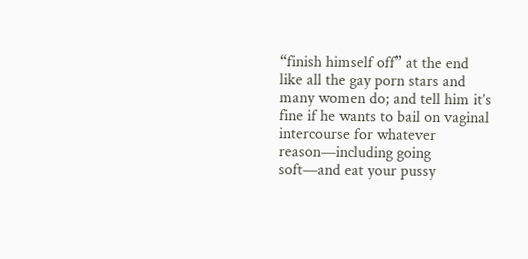“finish himself off” at the end like all the gay porn stars and many women do; and tell him it’s fine if he wants to bail on vaginal intercourse for whatever reason—including going soft—and eat your pussy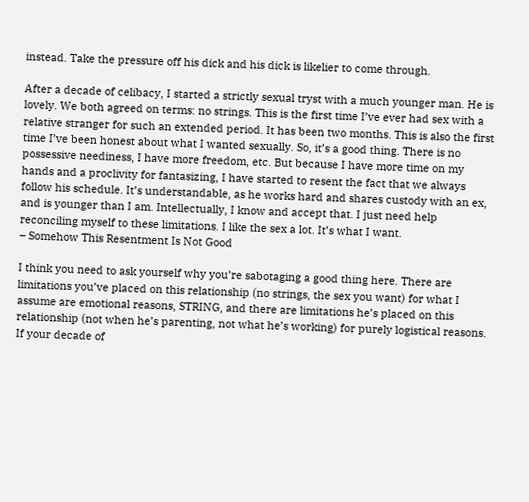instead. Take the pressure off his dick and his dick is likelier to come through.

After a decade of celibacy, I started a strictly sexual tryst with a much younger man. He is lovely. We both agreed on terms: no strings. This is the first time I’ve ever had sex with a relative stranger for such an extended period. It has been two months. This is also the first time I’ve been honest about what I wanted sexually. So, it’s a good thing. There is no possessive neediness, I have more freedom, etc. But because I have more time on my hands and a proclivity for fantasizing, I have started to resent the fact that we always follow his schedule. It’s understandable, as he works hard and shares custody with an ex, and is younger than I am. Intellectually, I know and accept that. I just need help reconciling myself to these limitations. I like the sex a lot. It’s what I want.
– Somehow This Resentment Is Not Good

I think you need to ask yourself why you’re sabotaging a good thing here. There are limitations you’ve placed on this relationship (no strings, the sex you want) for what I assume are emotional reasons, STRING, and there are limitations he’s placed on this relationship (not when he’s parenting, not what he’s working) for purely logistical reasons. If your decade of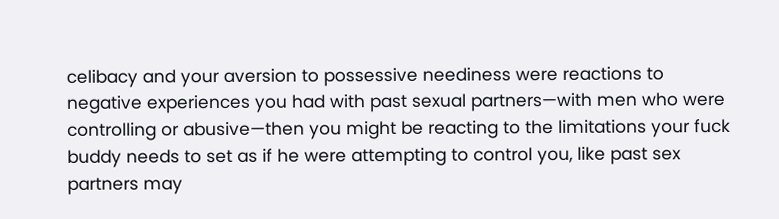celibacy and your aversion to possessive neediness were reactions to negative experiences you had with past sexual partners—with men who were controlling or abusive—then you might be reacting to the limitations your fuck buddy needs to set as if he were attempting to control you, like past sex partners may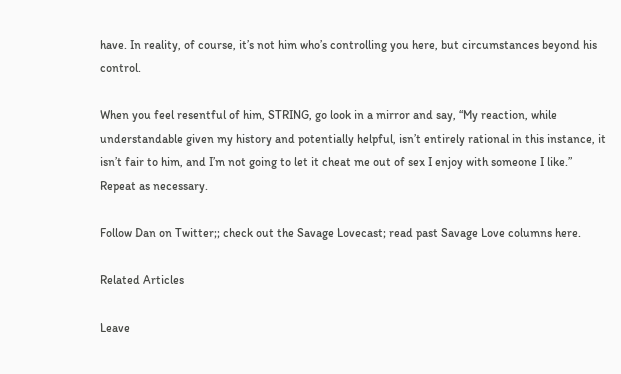have. In reality, of course, it’s not him who’s controlling you here, but circumstances beyond his control.

When you feel resentful of him, STRING, go look in a mirror and say, “My reaction, while understandable given my history and potentially helpful, isn’t entirely rational in this instance, it isn’t fair to him, and I’m not going to let it cheat me out of sex I enjoy with someone I like.” Repeat as necessary.

Follow Dan on Twitter;; check out the Savage Lovecast; read past Savage Love columns here.

Related Articles

Leave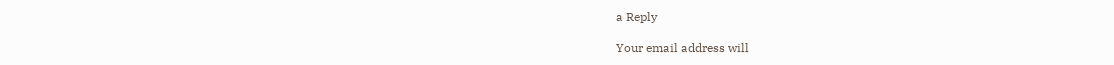a Reply

Your email address will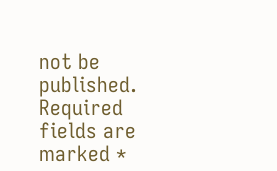not be published. Required fields are marked *